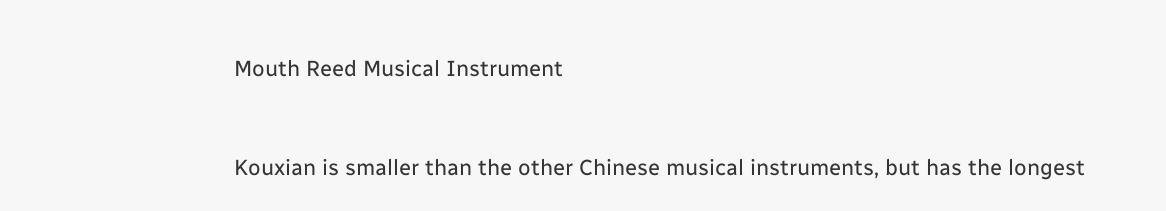Mouth Reed Musical Instrument


Kouxian is smaller than the other Chinese musical instruments, but has the longest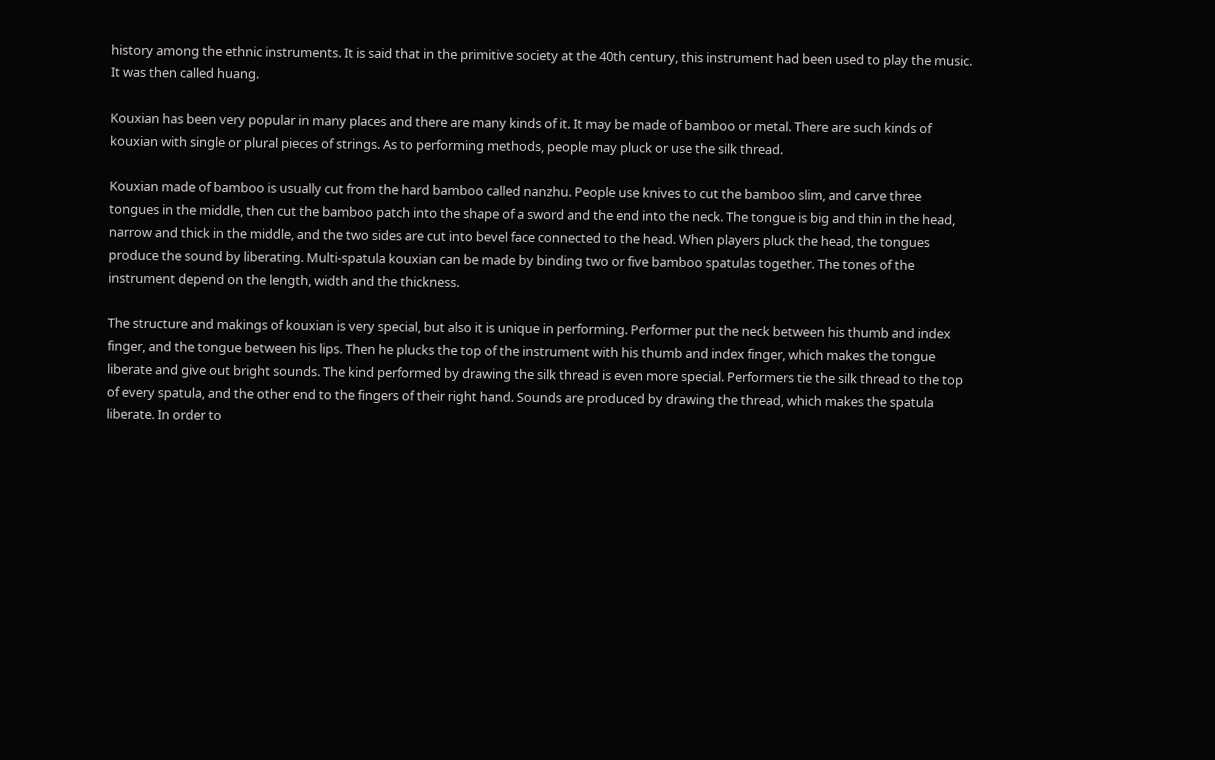history among the ethnic instruments. It is said that in the primitive society at the 40th century, this instrument had been used to play the music. It was then called huang.

Kouxian has been very popular in many places and there are many kinds of it. It may be made of bamboo or metal. There are such kinds of kouxian with single or plural pieces of strings. As to performing methods, people may pluck or use the silk thread.

Kouxian made of bamboo is usually cut from the hard bamboo called nanzhu. People use knives to cut the bamboo slim, and carve three tongues in the middle, then cut the bamboo patch into the shape of a sword and the end into the neck. The tongue is big and thin in the head, narrow and thick in the middle, and the two sides are cut into bevel face connected to the head. When players pluck the head, the tongues produce the sound by liberating. Multi-spatula kouxian can be made by binding two or five bamboo spatulas together. The tones of the instrument depend on the length, width and the thickness.

The structure and makings of kouxian is very special, but also it is unique in performing. Performer put the neck between his thumb and index finger, and the tongue between his lips. Then he plucks the top of the instrument with his thumb and index finger, which makes the tongue liberate and give out bright sounds. The kind performed by drawing the silk thread is even more special. Performers tie the silk thread to the top of every spatula, and the other end to the fingers of their right hand. Sounds are produced by drawing the thread, which makes the spatula liberate. In order to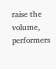raise the volume, performers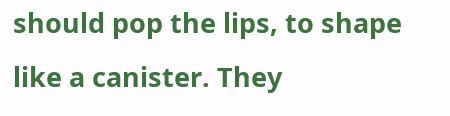should pop the lips, to shape like a canister. They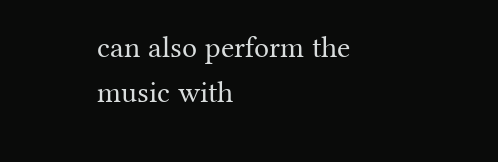can also perform the music with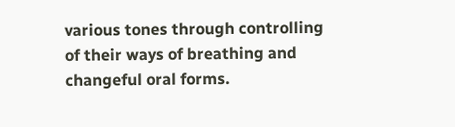various tones through controlling of their ways of breathing and changeful oral forms.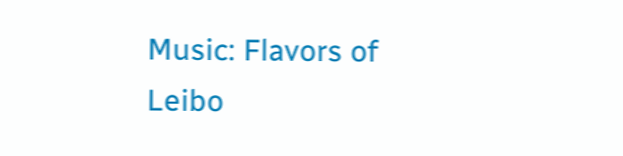Music: Flavors of Leibo